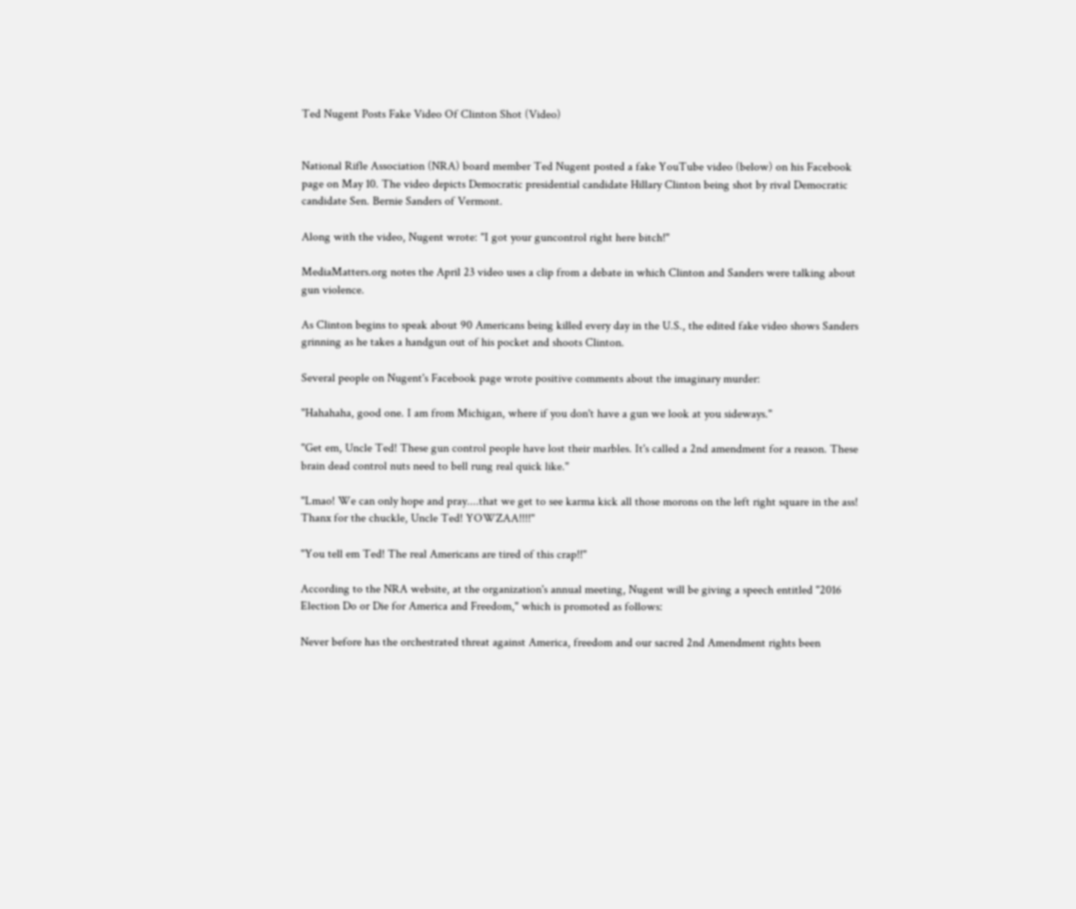Ted Nugent Posts Fake Video Of Clinton Shot (Video)


National Rifle Association (NRA) board member Ted Nugent posted a fake YouTube video (below) on his Facebook page on May 10. The video depicts Democratic presidential candidate Hillary Clinton being shot by rival Democratic candidate Sen. Bernie Sanders of Vermont.

Along with the video, Nugent wrote: "I got your guncontrol right here bitch!"

MediaMatters.org notes the April 23 video uses a clip from a debate in which Clinton and Sanders were talking about gun violence.

As Clinton begins to speak about 90 Americans being killed every day in the U.S., the edited fake video shows Sanders grinning as he takes a handgun out of his pocket and shoots Clinton.

Several people on Nugent's Facebook page wrote positive comments about the imaginary murder:

"Hahahaha, good one. I am from Michigan, where if you don't have a gun we look at you sideways."

"Get em, Uncle Ted! These gun control people have lost their marbles. It's called a 2nd amendment for a reason. These brain dead control nuts need to bell rung real quick like."

"Lmao! We can only hope and pray....that we get to see karma kick all those morons on the left right square in the ass! Thanx for the chuckle, Uncle Ted! YOWZAA!!!!"

"You tell em Ted! The real Americans are tired of this crap!!"

According to the NRA website, at the organization's annual meeting, Nugent will be giving a speech entitled "2016 Election Do or Die for America and Freedom," which is promoted as follows:

Never before has the orchestrated threat against America, freedom and our sacred 2nd Amendment rights been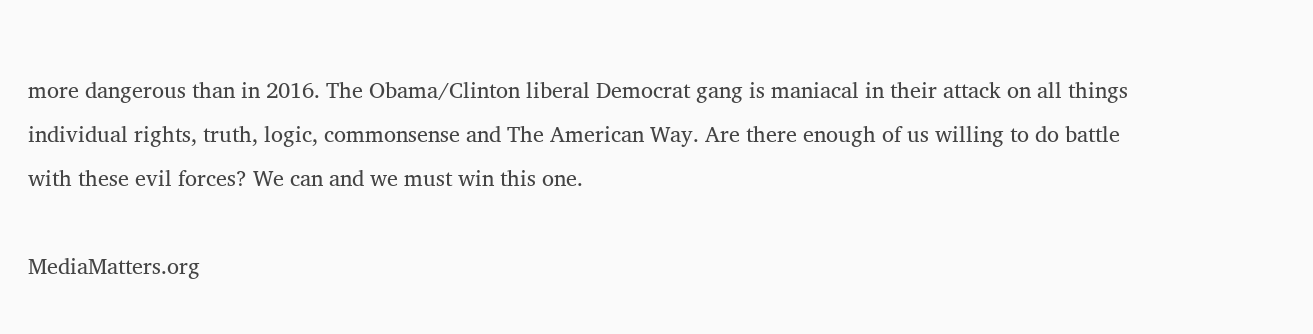more dangerous than in 2016. The Obama/Clinton liberal Democrat gang is maniacal in their attack on all things individual rights, truth, logic, commonsense and The American Way. Are there enough of us willing to do battle with these evil forces? We can and we must win this one.

MediaMatters.org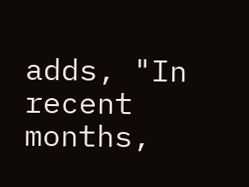adds, "In recent months,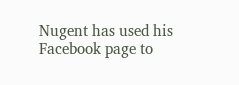Nugent has used his Facebook page to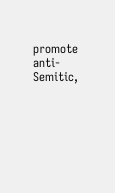promote anti-Semitic,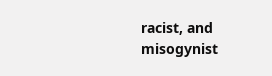racist, and misogynist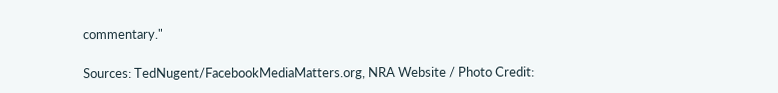commentary."

Sources: TedNugent/FacebookMediaMatters.org, NRA Website / Photo Credit: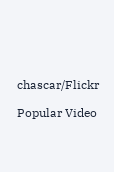chascar/Flickr

Popular Video